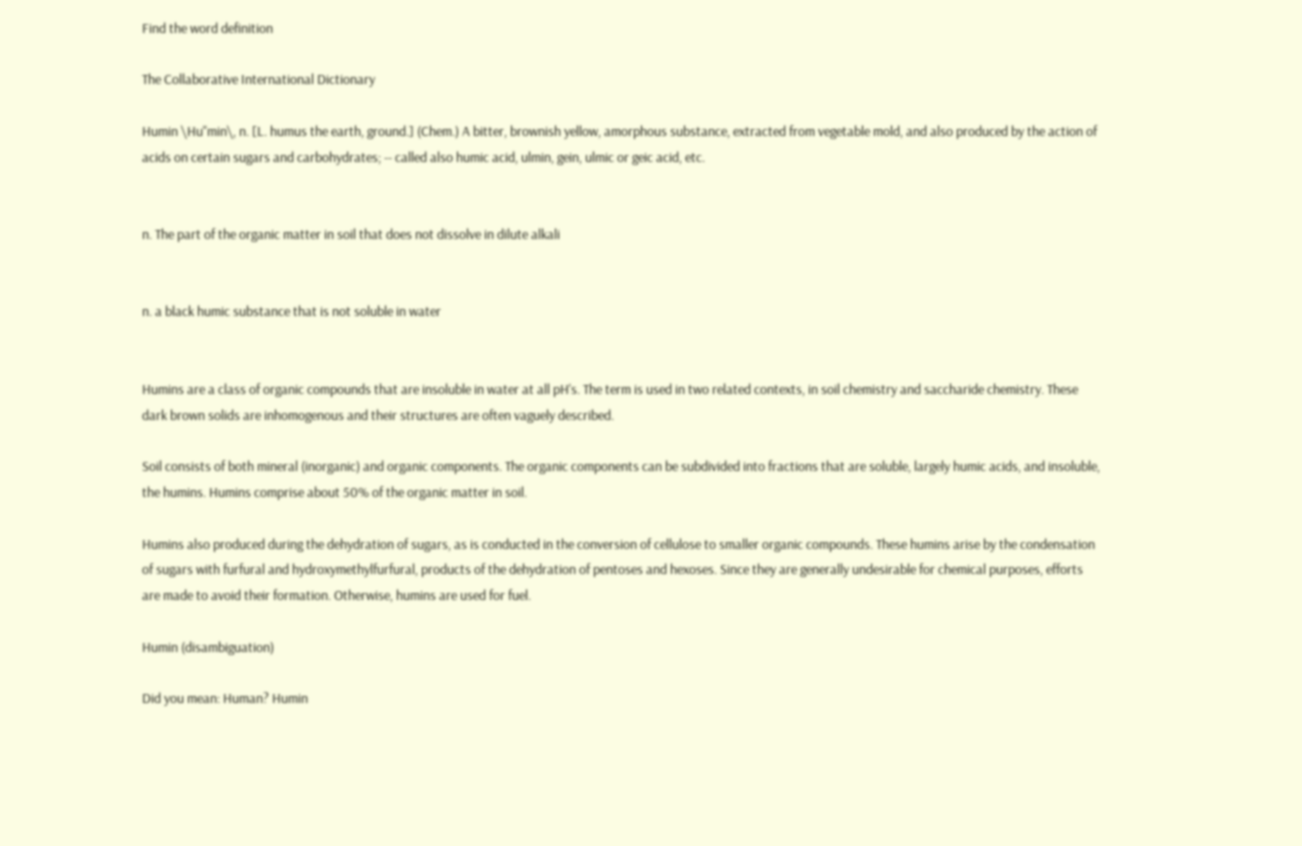Find the word definition

The Collaborative International Dictionary

Humin \Hu"min\, n. [L. humus the earth, ground.] (Chem.) A bitter, brownish yellow, amorphous substance, extracted from vegetable mold, and also produced by the action of acids on certain sugars and carbohydrates; -- called also humic acid, ulmin, gein, ulmic or geic acid, etc.


n. The part of the organic matter in soil that does not dissolve in dilute alkali


n. a black humic substance that is not soluble in water


Humins are a class of organic compounds that are insoluble in water at all pH's. The term is used in two related contexts, in soil chemistry and saccharide chemistry. These dark brown solids are inhomogenous and their structures are often vaguely described.

Soil consists of both mineral (inorganic) and organic components. The organic components can be subdivided into fractions that are soluble, largely humic acids, and insoluble, the humins. Humins comprise about 50% of the organic matter in soil.

Humins also produced during the dehydration of sugars, as is conducted in the conversion of cellulose to smaller organic compounds. These humins arise by the condensation of sugars with furfural and hydroxymethylfurfural, products of the dehydration of pentoses and hexoses. Since they are generally undesirable for chemical purposes, efforts are made to avoid their formation. Otherwise, humins are used for fuel.

Humin (disambiguation)

Did you mean: Human? Humin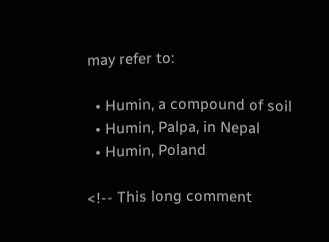may refer to:

  • Humin, a compound of soil
  • Humin, Palpa, in Nepal
  • Humin, Poland

<!-- This long comment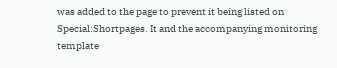was added to the page to prevent it being listed on Special:Shortpages. It and the accompanying monitoring template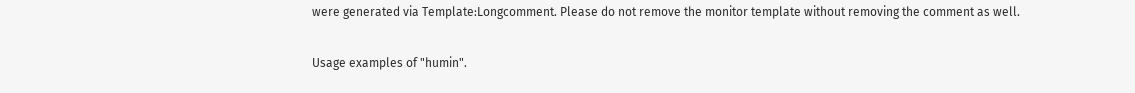were generated via Template:Longcomment. Please do not remove the monitor template without removing the comment as well.

Usage examples of "humin".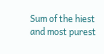Sum of the hiest and most purest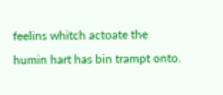feelins whitch actoate the humin hart has bin trampt onto.